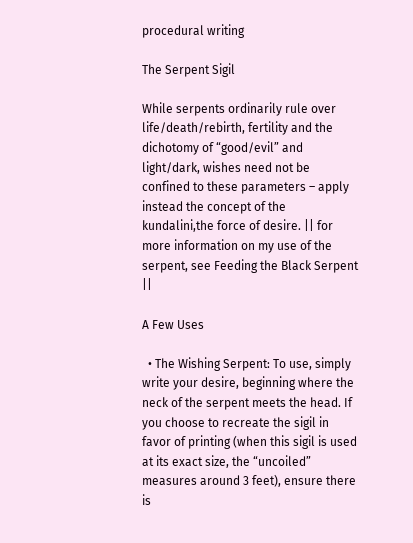procedural writing

The Serpent Sigil

While serpents ordinarily rule over life/death/rebirth, fertility and the dichotomy of “good/evil” and light/dark, wishes need not be confined to these parameters – apply instead the concept of the kundalini,the force of desire. || for more information on my use of the serpent, see Feeding the Black Serpent ||

A Few Uses

  • The Wishing Serpent: To use, simply write your desire, beginning where the neck of the serpent meets the head. If you choose to recreate the sigil in favor of printing (when this sigil is used at its exact size, the “uncoiled” measures around 3 feet), ensure there is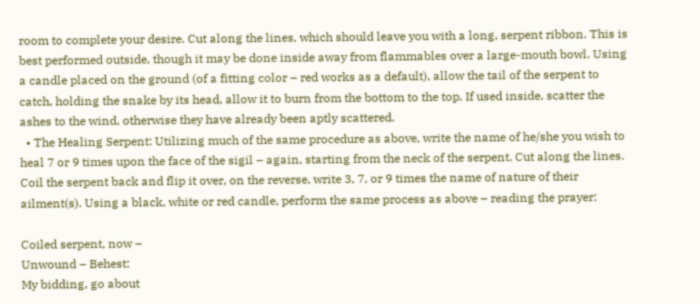room to complete your desire. Cut along the lines, which should leave you with a long, serpent ribbon. This is best performed outside, though it may be done inside away from flammables over a large-mouth bowl. Using a candle placed on the ground (of a fitting color – red works as a default), allow the tail of the serpent to catch, holding the snake by its head, allow it to burn from the bottom to the top. If used inside, scatter the ashes to the wind, otherwise they have already been aptly scattered.
  • The Healing Serpent: Utilizing much of the same procedure as above, write the name of he/she you wish to heal 7 or 9 times upon the face of the sigil – again, starting from the neck of the serpent. Cut along the lines. Coil the serpent back and flip it over, on the reverse, write 3, 7, or 9 times the name of nature of their ailment(s). Using a black, white or red candle, perform the same process as above – reading the prayer:

Coiled serpent, now –
Unwound – Behest:
My bidding, go about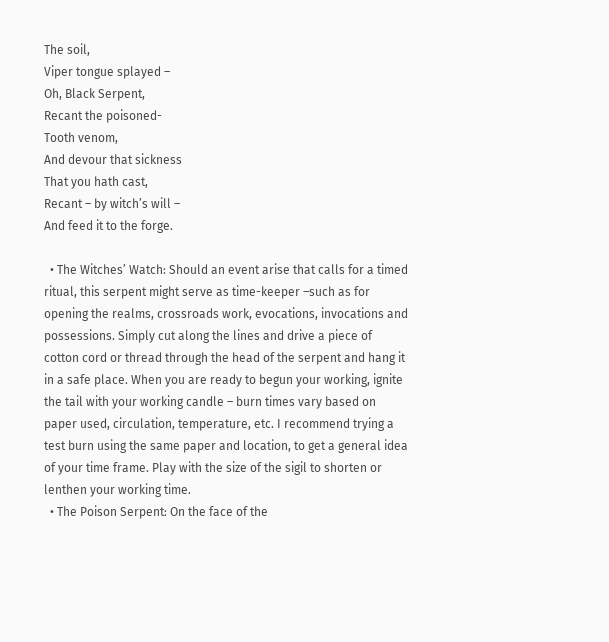The soil,
Viper tongue splayed –
Oh, Black Serpent,
Recant the poisoned-
Tooth venom,
And devour that sickness
That you hath cast,
Recant – by witch’s will –
And feed it to the forge.

  • The Witches’ Watch: Should an event arise that calls for a timed ritual, this serpent might serve as time-keeper –such as for opening the realms, crossroads work, evocations, invocations and possessions. Simply cut along the lines and drive a piece of cotton cord or thread through the head of the serpent and hang it in a safe place. When you are ready to begun your working, ignite the tail with your working candle – burn times vary based on paper used, circulation, temperature, etc. I recommend trying a test burn using the same paper and location, to get a general idea of your time frame. Play with the size of the sigil to shorten or lenthen your working time.
  • The Poison Serpent: On the face of the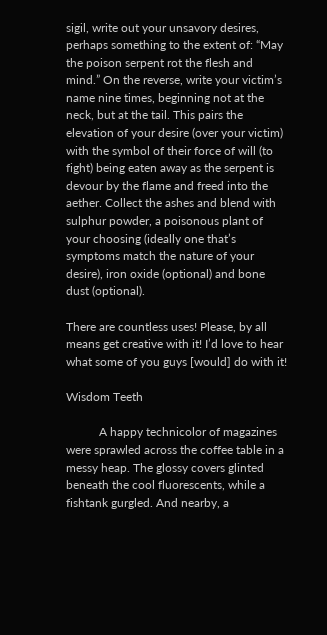sigil, write out your unsavory desires, perhaps something to the extent of: “May the poison serpent rot the flesh and mind.” On the reverse, write your victim’s name nine times, beginning not at the neck, but at the tail. This pairs the elevation of your desire (over your victim) with the symbol of their force of will (to fight) being eaten away as the serpent is devour by the flame and freed into the aether. Collect the ashes and blend with sulphur powder, a poisonous plant of your choosing (ideally one that’s symptoms match the nature of your desire), iron oxide (optional) and bone dust (optional).

There are countless uses! Please, by all means get creative with it! I’d love to hear what some of you guys [would] do with it!

Wisdom Teeth

           A happy technicolor of magazines were sprawled across the coffee table in a messy heap. The glossy covers glinted beneath the cool fluorescents, while a fishtank gurgled. And nearby, a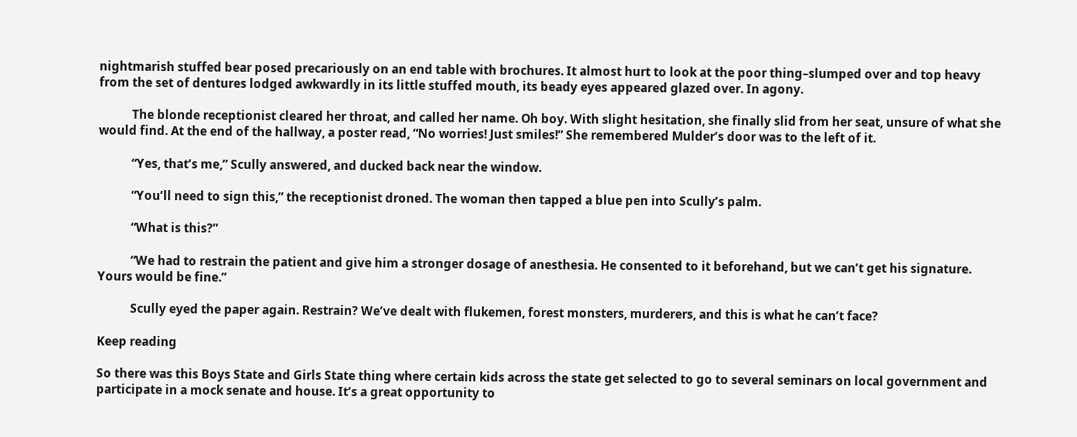nightmarish stuffed bear posed precariously on an end table with brochures. It almost hurt to look at the poor thing–slumped over and top heavy from the set of dentures lodged awkwardly in its little stuffed mouth, its beady eyes appeared glazed over. In agony.

           The blonde receptionist cleared her throat, and called her name. Oh boy. With slight hesitation, she finally slid from her seat, unsure of what she would find. At the end of the hallway, a poster read, “No worries! Just smiles!” She remembered Mulder’s door was to the left of it.

           “Yes, that’s me,” Scully answered, and ducked back near the window.

           “You’ll need to sign this,” the receptionist droned. The woman then tapped a blue pen into Scully’s palm.

           “What is this?”

           “We had to restrain the patient and give him a stronger dosage of anesthesia. He consented to it beforehand, but we can’t get his signature. Yours would be fine.”

           Scully eyed the paper again. Restrain? We’ve dealt with flukemen, forest monsters, murderers, and this is what he can’t face?

Keep reading

So there was this Boys State and Girls State thing where certain kids across the state get selected to go to several seminars on local government and participate in a mock senate and house. It’s a great opportunity to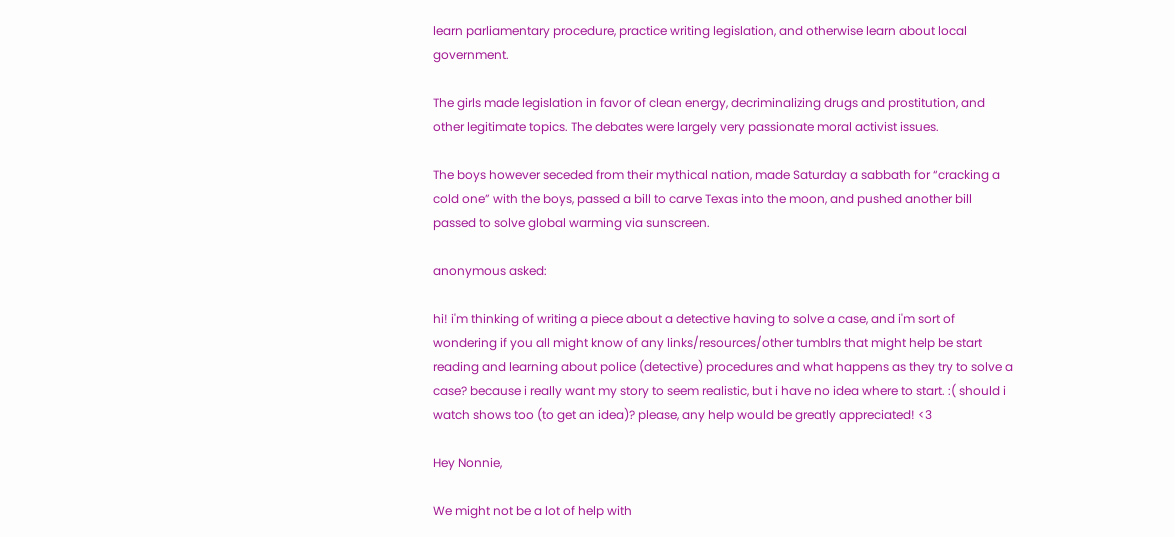learn parliamentary procedure, practice writing legislation, and otherwise learn about local government.

The girls made legislation in favor of clean energy, decriminalizing drugs and prostitution, and other legitimate topics. The debates were largely very passionate moral activist issues.

The boys however seceded from their mythical nation, made Saturday a sabbath for “cracking a cold one” with the boys, passed a bill to carve Texas into the moon, and pushed another bill passed to solve global warming via sunscreen.

anonymous asked:

hi! i'm thinking of writing a piece about a detective having to solve a case, and i'm sort of wondering if you all might know of any links/resources/other tumblrs that might help be start reading and learning about police (detective) procedures and what happens as they try to solve a case? because i really want my story to seem realistic, but i have no idea where to start. :( should i watch shows too (to get an idea)? please, any help would be greatly appreciated! <3

Hey Nonnie,

We might not be a lot of help with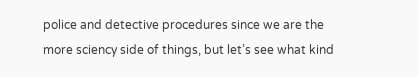police and detective procedures since we are the more sciency side of things, but let’s see what kind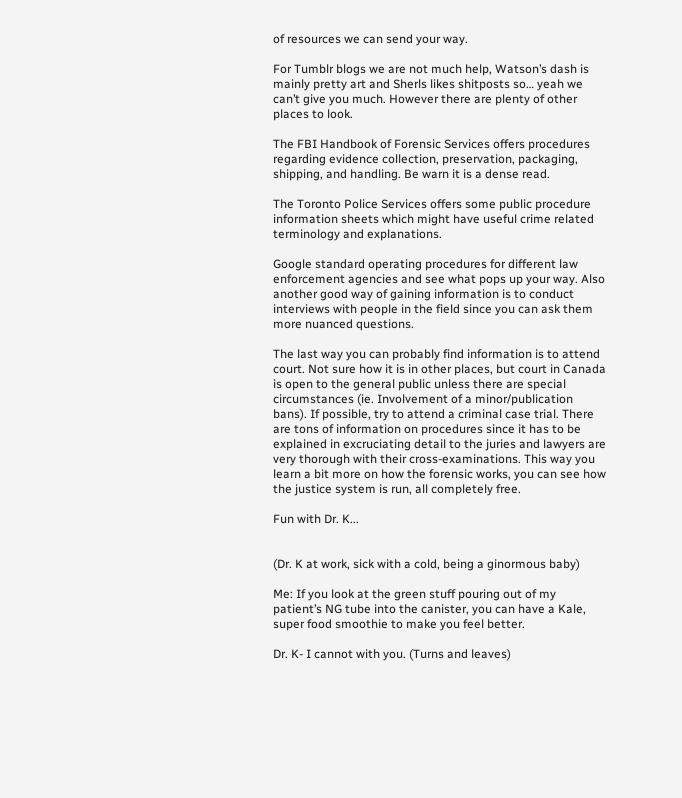of resources we can send your way.

For Tumblr blogs we are not much help, Watson’s dash is mainly pretty art and Sherls likes shitposts so… yeah we can’t give you much. However there are plenty of other places to look.

The FBI Handbook of Forensic Services offers procedures regarding evidence collection, preservation, packaging, shipping, and handling. Be warn it is a dense read.

The Toronto Police Services offers some public procedure information sheets which might have useful crime related terminology and explanations.

Google standard operating procedures for different law enforcement agencies and see what pops up your way. Also another good way of gaining information is to conduct interviews with people in the field since you can ask them more nuanced questions.

The last way you can probably find information is to attend court. Not sure how it is in other places, but court in Canada is open to the general public unless there are special circumstances (ie. Involvement of a minor/publication bans). If possible, try to attend a criminal case trial. There are tons of information on procedures since it has to be explained in excruciating detail to the juries and lawyers are very thorough with their cross-examinations. This way you learn a bit more on how the forensic works, you can see how the justice system is run, all completely free.

Fun with Dr. K...


(Dr. K at work, sick with a cold, being a ginormous baby)

Me: If you look at the green stuff pouring out of my patient’s NG tube into the canister, you can have a Kale, super food smoothie to make you feel better.

Dr. K- I cannot with you. (Turns and leaves)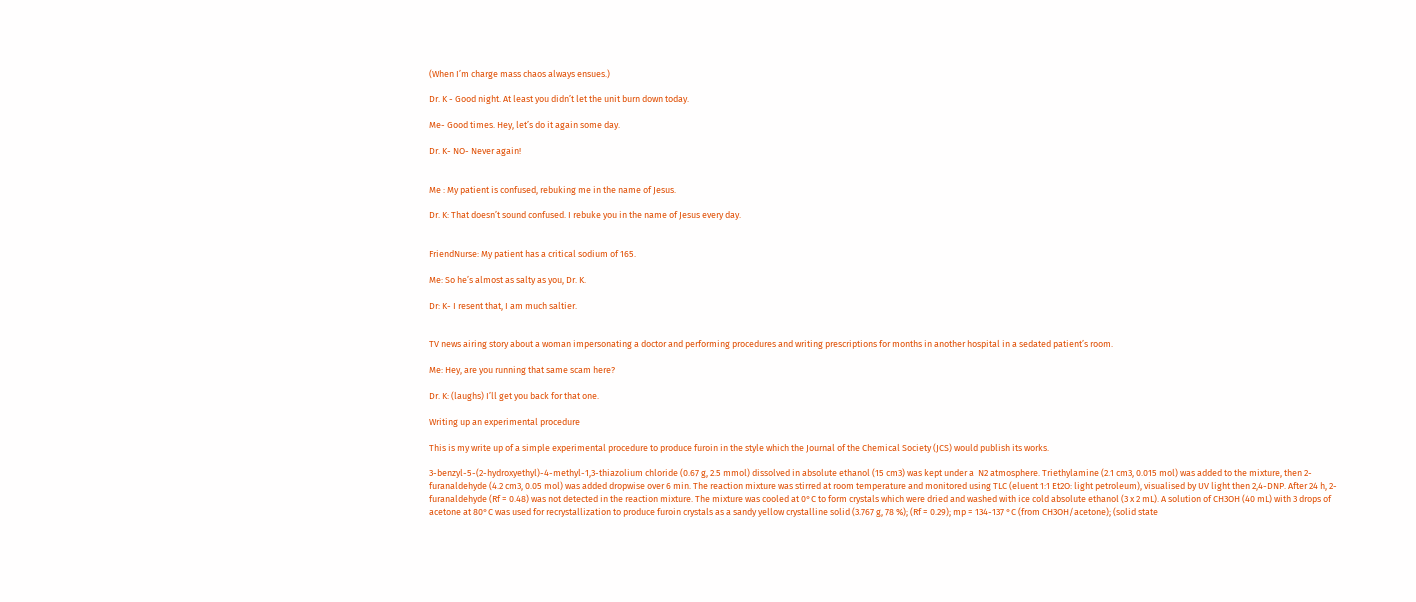(When I’m charge mass chaos always ensues.)

Dr. K - Good night. At least you didn’t let the unit burn down today.

Me- Good times. Hey, let’s do it again some day.

Dr. K- NO- Never again!


Me : My patient is confused, rebuking me in the name of Jesus.

Dr. K: That doesn’t sound confused. I rebuke you in the name of Jesus every day.


FriendNurse: My patient has a critical sodium of 165.

Me: So he’s almost as salty as you, Dr. K.

Dr: K- I resent that, I am much saltier.


TV news airing story about a woman impersonating a doctor and performing procedures and writing prescriptions for months in another hospital in a sedated patient’s room.

Me: Hey, are you running that same scam here?

Dr. K: (laughs) I’ll get you back for that one.

Writing up an experimental procedure

This is my write up of a simple experimental procedure to produce furoin in the style which the Journal of the Chemical Society (JCS) would publish its works.

3-benzyl-5-(2-hydroxyethyl)-4-methyl-1,3-thiazolium chloride (0.67 g, 2.5 mmol) dissolved in absolute ethanol (15 cm3) was kept under a  N2 atmosphere. Triethylamine (2.1 cm3, 0.015 mol) was added to the mixture, then 2-furanaldehyde (4.2 cm3, 0.05 mol) was added dropwise over 6 min. The reaction mixture was stirred at room temperature and monitored using TLC (eluent 1:1 Et2O: light petroleum), visualised by UV light then 2,4-DNP. After 24 h, 2-furanaldehyde (Rf = 0.48) was not detected in the reaction mixture. The mixture was cooled at 0°C to form crystals which were dried and washed with ice cold absolute ethanol (3 x 2 mL). A solution of CH3OH (40 mL) with 3 drops of acetone at 80°C was used for recrystallization to produce furoin crystals as a sandy yellow crystalline solid (3.767 g, 78 %); (Rf = 0.29); mp = 134-137 °C (from CH3OH/acetone); (solid state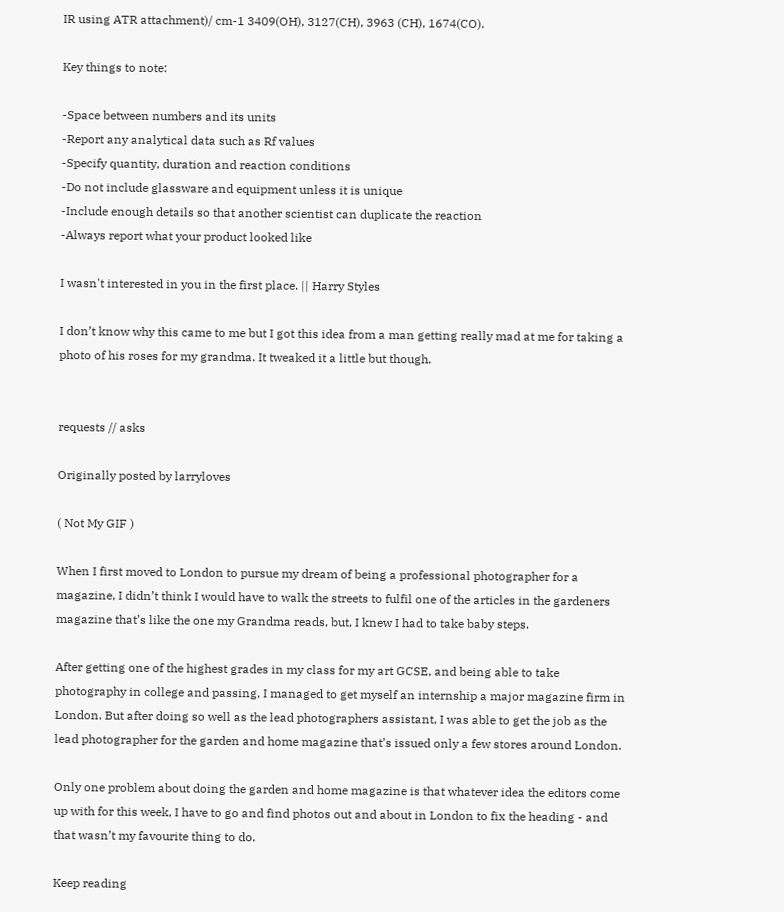IR using ATR attachment)/ cm-1 3409(OH), 3127(CH), 3963 (CH), 1674(CO).

Key things to note:

-Space between numbers and its units
-Report any analytical data such as Rf values
-Specify quantity, duration and reaction conditions
-Do not include glassware and equipment unless it is unique
-Include enough details so that another scientist can duplicate the reaction
-Always report what your product looked like

I wasn't interested in you in the first place. || Harry Styles

I don’t know why this came to me but I got this idea from a man getting really mad at me for taking a photo of his roses for my grandma. It tweaked it a little but though.


requests // asks

Originally posted by larryloves

( Not My GIF )

When I first moved to London to pursue my dream of being a professional photographer for a magazine, I didn’t think I would have to walk the streets to fulfil one of the articles in the gardeners magazine that’s like the one my Grandma reads, but, I knew I had to take baby steps.

After getting one of the highest grades in my class for my art GCSE, and being able to take photography in college and passing, I managed to get myself an internship a major magazine firm in London. But after doing so well as the lead photographers assistant, I was able to get the job as the lead photographer for the garden and home magazine that’s issued only a few stores around London.

Only one problem about doing the garden and home magazine is that whatever idea the editors come up with for this week, I have to go and find photos out and about in London to fix the heading - and that wasn’t my favourite thing to do.

Keep reading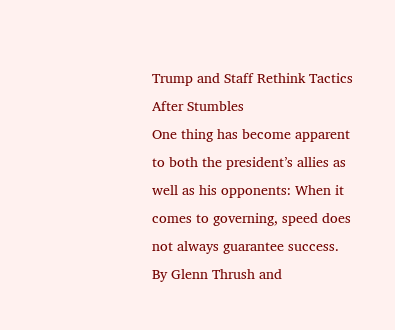Trump and Staff Rethink Tactics After Stumbles
One thing has become apparent to both the president’s allies as well as his opponents: When it comes to governing, speed does not always guarantee success.
By Glenn Thrush and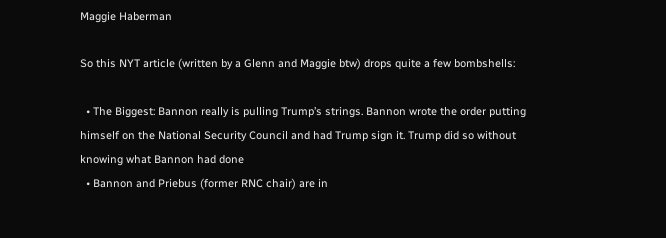Maggie Haberman

So this NYT article (written by a Glenn and Maggie btw) drops quite a few bombshells:

  • The Biggest: Bannon really is pulling Trump’s strings. Bannon wrote the order putting himself on the National Security Council and had Trump sign it. Trump did so without knowing what Bannon had done
  • Bannon and Priebus (former RNC chair) are in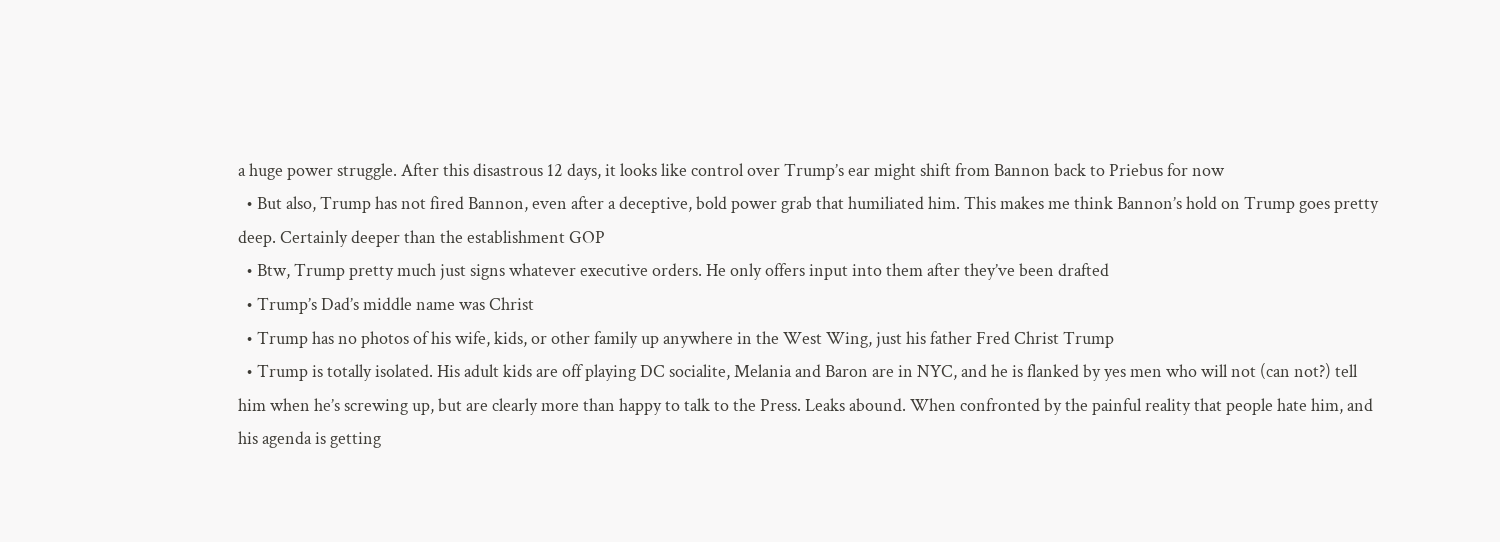a huge power struggle. After this disastrous 12 days, it looks like control over Trump’s ear might shift from Bannon back to Priebus for now
  • But also, Trump has not fired Bannon, even after a deceptive, bold power grab that humiliated him. This makes me think Bannon’s hold on Trump goes pretty deep. Certainly deeper than the establishment GOP
  • Btw, Trump pretty much just signs whatever executive orders. He only offers input into them after they’ve been drafted
  • Trump’s Dad’s middle name was Christ
  • Trump has no photos of his wife, kids, or other family up anywhere in the West Wing, just his father Fred Christ Trump
  • Trump is totally isolated. His adult kids are off playing DC socialite, Melania and Baron are in NYC, and he is flanked by yes men who will not (can not?) tell him when he’s screwing up, but are clearly more than happy to talk to the Press. Leaks abound. When confronted by the painful reality that people hate him, and his agenda is getting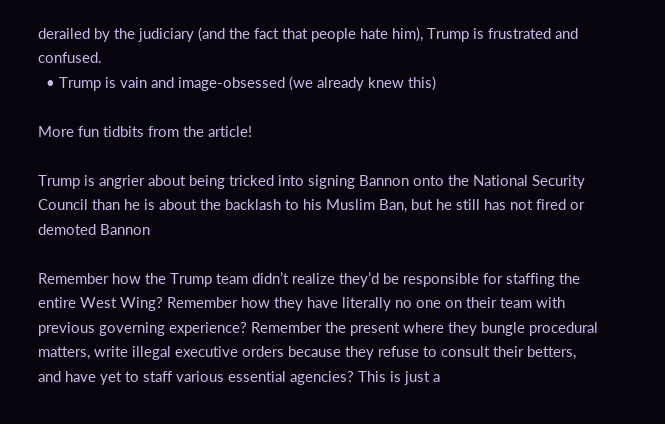derailed by the judiciary (and the fact that people hate him), Trump is frustrated and confused.
  • Trump is vain and image-obsessed (we already knew this)

More fun tidbits from the article!

Trump is angrier about being tricked into signing Bannon onto the National Security Council than he is about the backlash to his Muslim Ban, but he still has not fired or demoted Bannon

Remember how the Trump team didn’t realize they’d be responsible for staffing the entire West Wing? Remember how they have literally no one on their team with previous governing experience? Remember the present where they bungle procedural matters, write illegal executive orders because they refuse to consult their betters, and have yet to staff various essential agencies? This is just a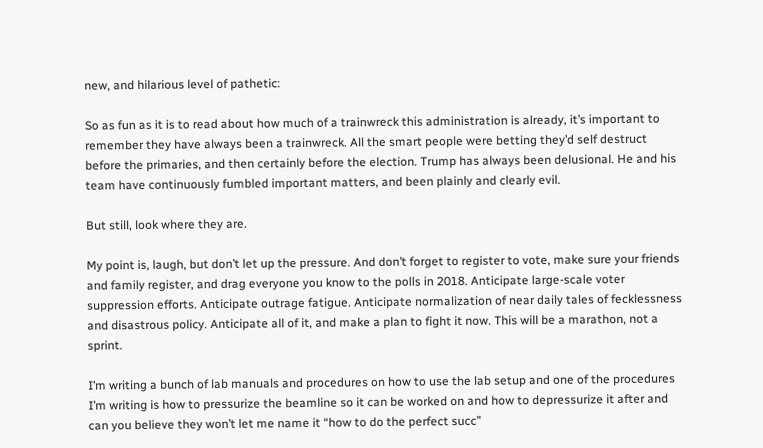new, and hilarious level of pathetic:

So as fun as it is to read about how much of a trainwreck this administration is already, it’s important to remember they have always been a trainwreck. All the smart people were betting they’d self destruct before the primaries, and then certainly before the election. Trump has always been delusional. He and his team have continuously fumbled important matters, and been plainly and clearly evil.

But still, look where they are.

My point is, laugh, but don’t let up the pressure. And don’t forget to register to vote, make sure your friends and family register, and drag everyone you know to the polls in 2018. Anticipate large-scale voter suppression efforts. Anticipate outrage fatigue. Anticipate normalization of near daily tales of fecklessness and disastrous policy. Anticipate all of it, and make a plan to fight it now. This will be a marathon, not a sprint.

I’m writing a bunch of lab manuals and procedures on how to use the lab setup and one of the procedures I’m writing is how to pressurize the beamline so it can be worked on and how to depressurize it after and can you believe they won’t let me name it “how to do the perfect succ”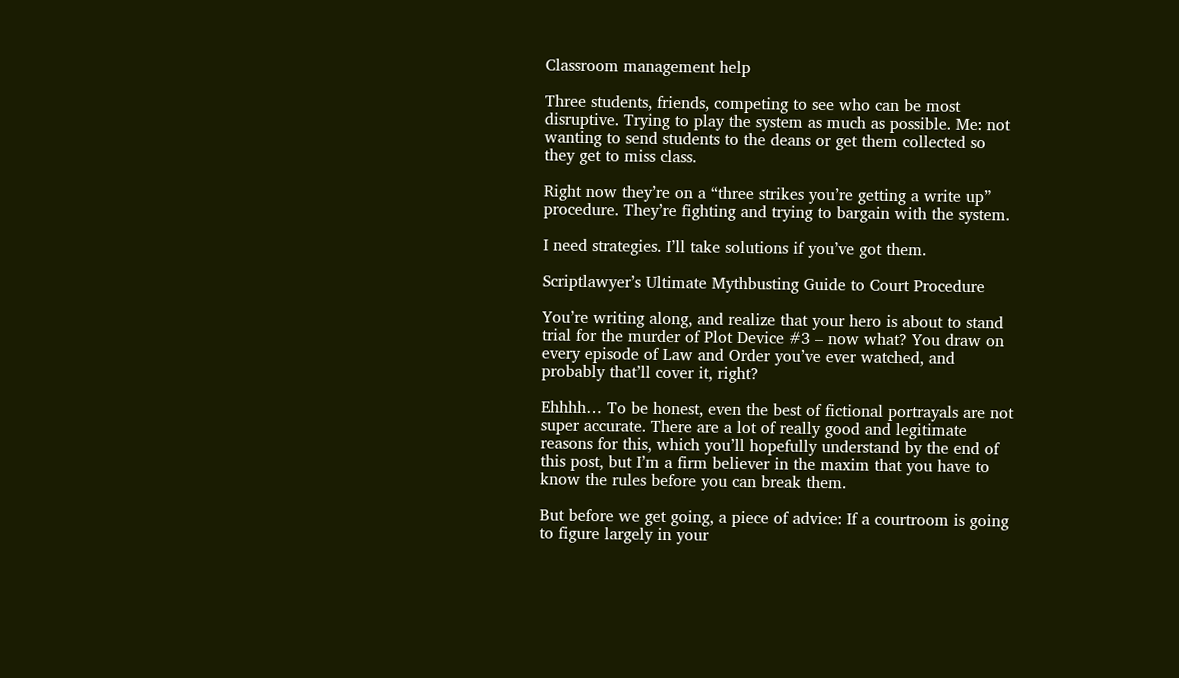Classroom management help

Three students, friends, competing to see who can be most disruptive. Trying to play the system as much as possible. Me: not wanting to send students to the deans or get them collected so they get to miss class.

Right now they’re on a “three strikes you’re getting a write up” procedure. They’re fighting and trying to bargain with the system.

I need strategies. I’ll take solutions if you’ve got them.

Scriptlawyer’s Ultimate Mythbusting Guide to Court Procedure

You’re writing along, and realize that your hero is about to stand trial for the murder of Plot Device #3 – now what? You draw on every episode of Law and Order you’ve ever watched, and probably that’ll cover it, right?

Ehhhh… To be honest, even the best of fictional portrayals are not super accurate. There are a lot of really good and legitimate reasons for this, which you’ll hopefully understand by the end of this post, but I’m a firm believer in the maxim that you have to know the rules before you can break them.

But before we get going, a piece of advice: If a courtroom is going to figure largely in your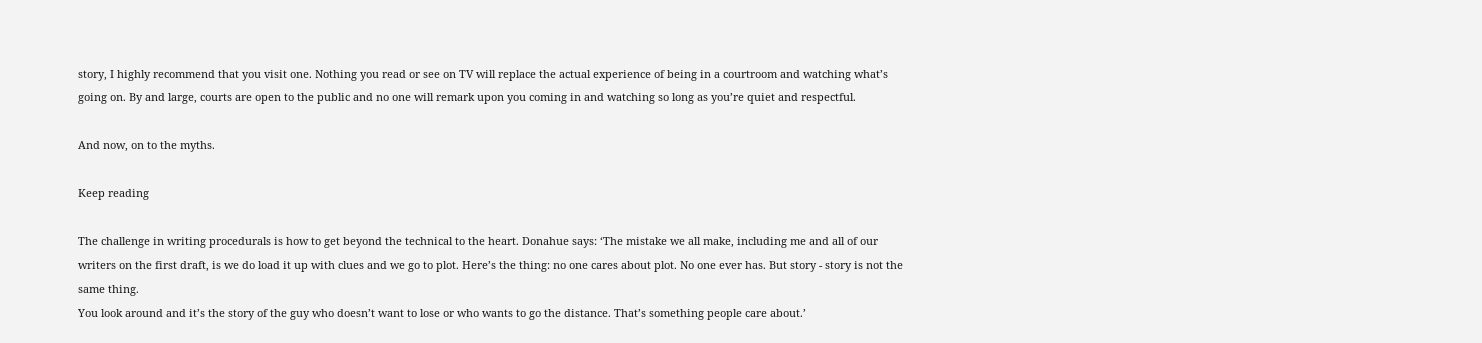story, I highly recommend that you visit one. Nothing you read or see on TV will replace the actual experience of being in a courtroom and watching what’s going on. By and large, courts are open to the public and no one will remark upon you coming in and watching so long as you’re quiet and respectful.

And now, on to the myths.

Keep reading

The challenge in writing procedurals is how to get beyond the technical to the heart. Donahue says: ‘The mistake we all make, including me and all of our writers on the first draft, is we do load it up with clues and we go to plot. Here’s the thing: no one cares about plot. No one ever has. But story - story is not the same thing.
You look around and it’s the story of the guy who doesn’t want to lose or who wants to go the distance. That’s something people care about.’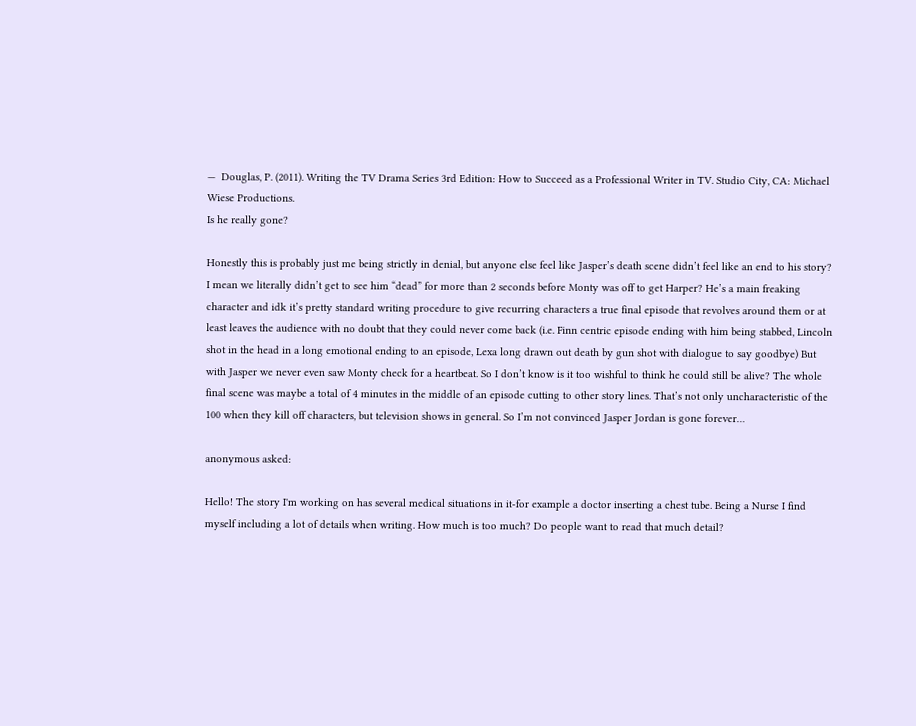—  Douglas, P. (2011). Writing the TV Drama Series 3rd Edition: How to Succeed as a Professional Writer in TV. Studio City, CA: Michael Wiese Productions.
Is he really gone?

Honestly this is probably just me being strictly in denial, but anyone else feel like Jasper’s death scene didn’t feel like an end to his story? I mean we literally didn’t get to see him “dead” for more than 2 seconds before Monty was off to get Harper? He’s a main freaking character and idk it’s pretty standard writing procedure to give recurring characters a true final episode that revolves around them or at least leaves the audience with no doubt that they could never come back (i.e. Finn centric episode ending with him being stabbed, Lincoln shot in the head in a long emotional ending to an episode, Lexa long drawn out death by gun shot with dialogue to say goodbye) But with Jasper we never even saw Monty check for a heartbeat. So I don’t know is it too wishful to think he could still be alive? The whole final scene was maybe a total of 4 minutes in the middle of an episode cutting to other story lines. That’s not only uncharacteristic of the 100 when they kill off characters, but television shows in general. So I’m not convinced Jasper Jordan is gone forever…

anonymous asked:

Hello! The story I'm working on has several medical situations in it-for example a doctor inserting a chest tube. Being a Nurse I find myself including a lot of details when writing. How much is too much? Do people want to read that much detail?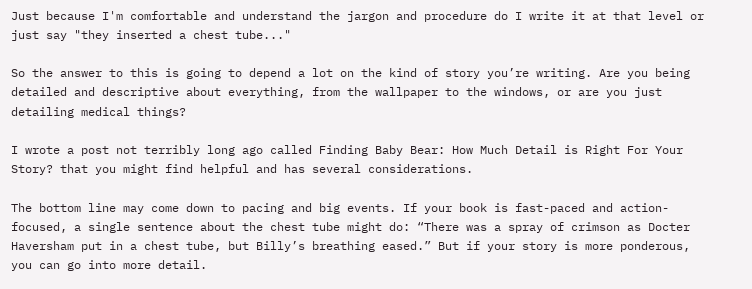Just because I'm comfortable and understand the jargon and procedure do I write it at that level or just say "they inserted a chest tube..."

So the answer to this is going to depend a lot on the kind of story you’re writing. Are you being detailed and descriptive about everything, from the wallpaper to the windows, or are you just detailing medical things?

I wrote a post not terribly long ago called Finding Baby Bear: How Much Detail is Right For Your Story? that you might find helpful and has several considerations.

The bottom line may come down to pacing and big events. If your book is fast-paced and action-focused, a single sentence about the chest tube might do: “There was a spray of crimson as Docter Haversham put in a chest tube, but Billy’s breathing eased.” But if your story is more ponderous, you can go into more detail.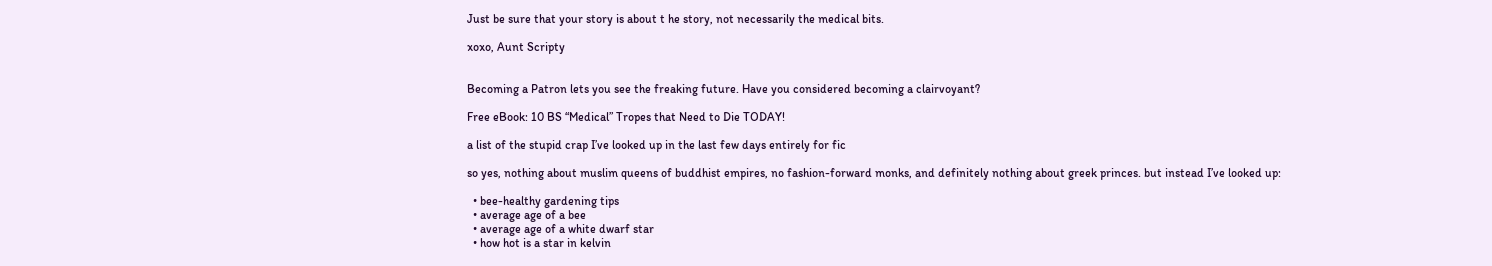Just be sure that your story is about t he story, not necessarily the medical bits.

xoxo, Aunt Scripty


Becoming a Patron lets you see the freaking future. Have you considered becoming a clairvoyant?

Free eBook: 10 BS “Medical” Tropes that Need to Die TODAY!

a list of the stupid crap I’ve looked up in the last few days entirely for fic

so yes, nothing about muslim queens of buddhist empires, no fashion-forward monks, and definitely nothing about greek princes. but instead I’ve looked up:

  • bee-healthy gardening tips
  • average age of a bee
  • average age of a white dwarf star
  • how hot is a star in kelvin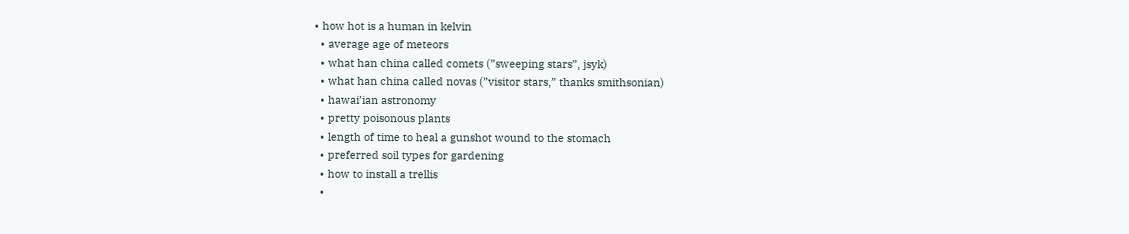• how hot is a human in kelvin
  • average age of meteors
  • what han china called comets (”sweeping stars”, jsyk)
  • what han china called novas (”visitor stars,” thanks smithsonian)
  • hawai’ian astronomy
  • pretty poisonous plants
  • length of time to heal a gunshot wound to the stomach
  • preferred soil types for gardening
  • how to install a trellis
  •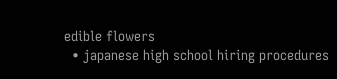edible flowers
  • japanese high school hiring procedures